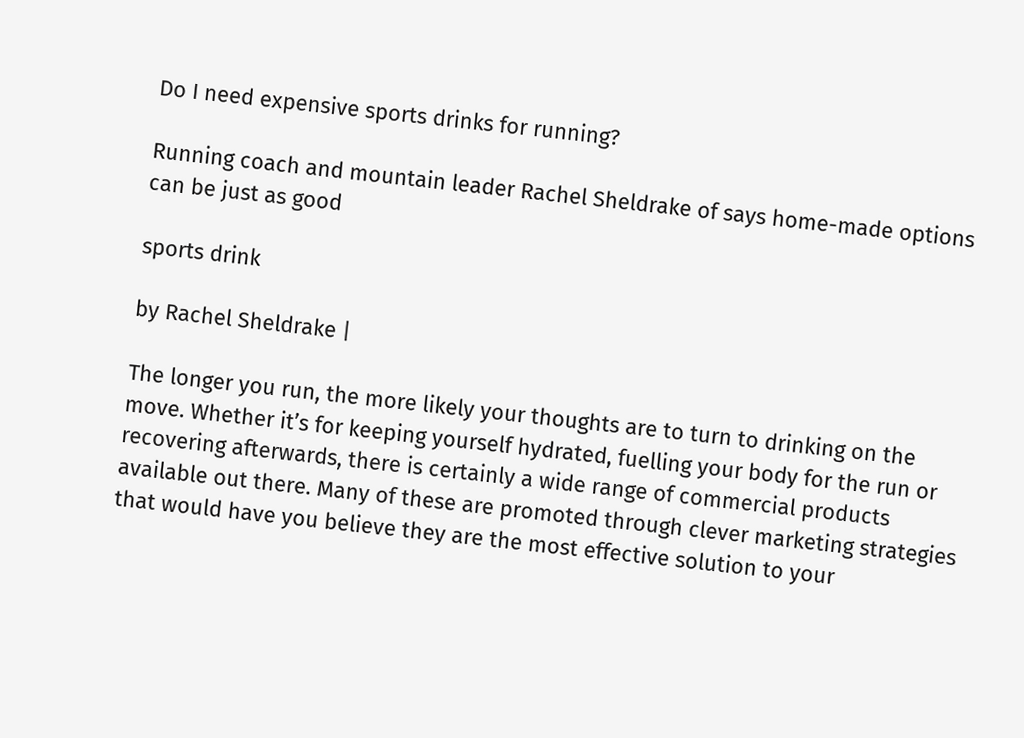Do I need expensive sports drinks for running?

Running coach and mountain leader Rachel Sheldrake of says home-made options can be just as good

sports drink

by Rachel Sheldrake |

The longer you run, the more likely your thoughts are to turn to drinking on the move. Whether it’s for keeping yourself hydrated, fuelling your body for the run or recovering afterwards, there is certainly a wide range of commercial products available out there. Many of these are promoted through clever marketing strategies that would have you believe they are the most effective solution to your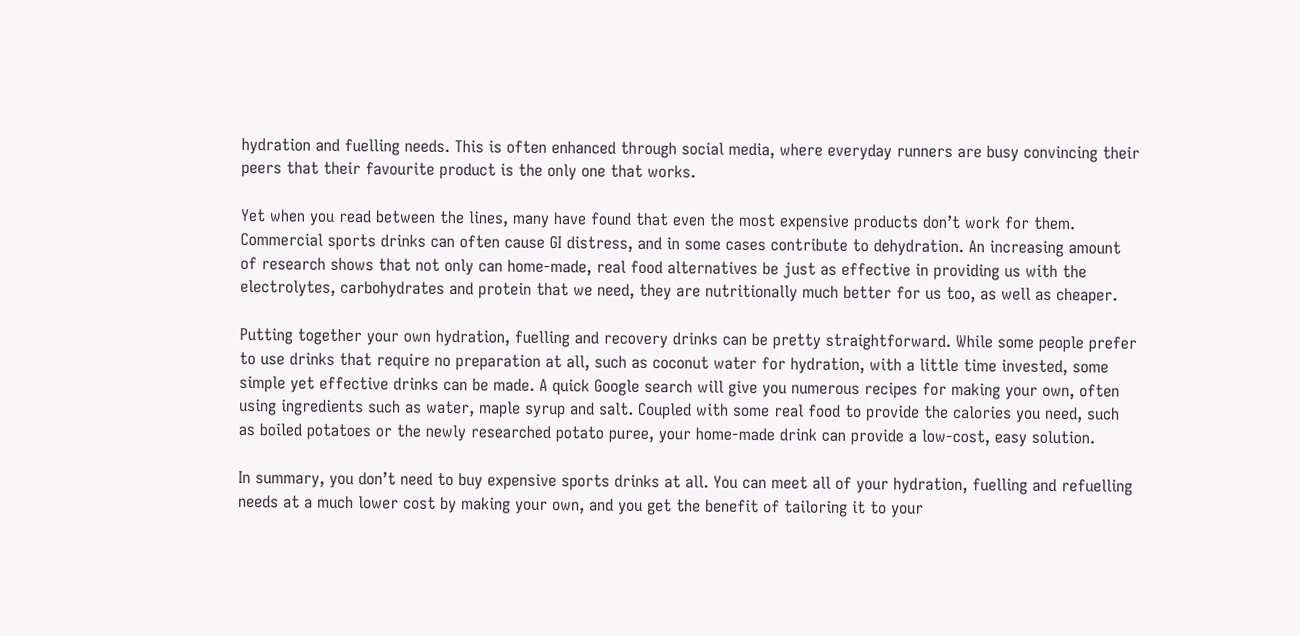hydration and fuelling needs. This is often enhanced through social media, where everyday runners are busy convincing their peers that their favourite product is the only one that works.

Yet when you read between the lines, many have found that even the most expensive products don’t work for them. Commercial sports drinks can often cause GI distress, and in some cases contribute to dehydration. An increasing amount of research shows that not only can home-made, real food alternatives be just as effective in providing us with the electrolytes, carbohydrates and protein that we need, they are nutritionally much better for us too, as well as cheaper.

Putting together your own hydration, fuelling and recovery drinks can be pretty straightforward. While some people prefer to use drinks that require no preparation at all, such as coconut water for hydration, with a little time invested, some simple yet effective drinks can be made. A quick Google search will give you numerous recipes for making your own, often using ingredients such as water, maple syrup and salt. Coupled with some real food to provide the calories you need, such as boiled potatoes or the newly researched potato puree, your home-made drink can provide a low-cost, easy solution.

In summary, you don’t need to buy expensive sports drinks at all. You can meet all of your hydration, fuelling and refuelling needs at a much lower cost by making your own, and you get the benefit of tailoring it to your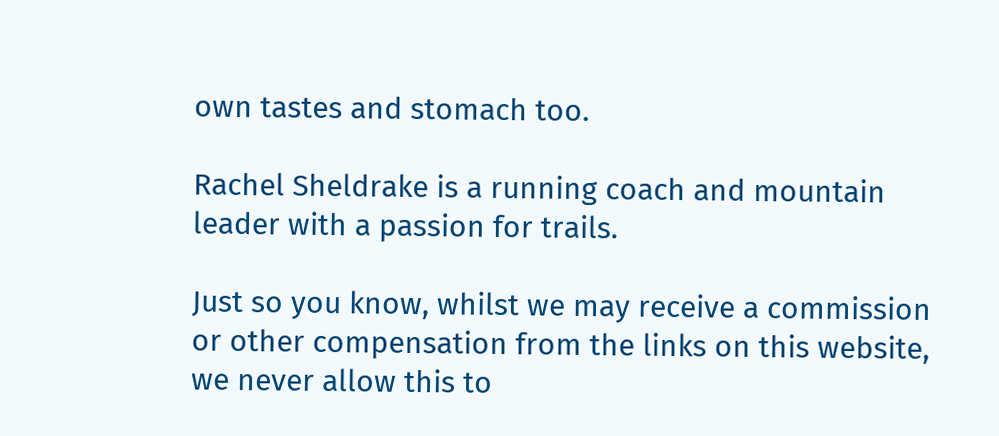own tastes and stomach too.

Rachel Sheldrake is a running coach and mountain leader with a passion for trails.

Just so you know, whilst we may receive a commission or other compensation from the links on this website, we never allow this to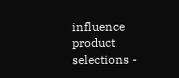influence product selections -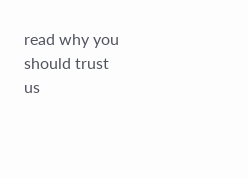read why you should trust us